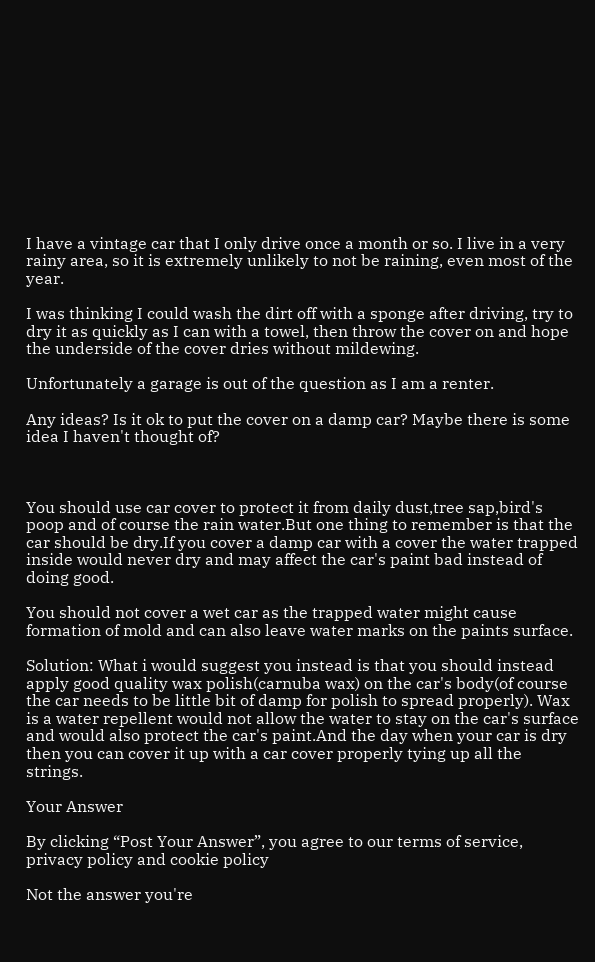I have a vintage car that I only drive once a month or so. I live in a very rainy area, so it is extremely unlikely to not be raining, even most of the year.

I was thinking I could wash the dirt off with a sponge after driving, try to dry it as quickly as I can with a towel, then throw the cover on and hope the underside of the cover dries without mildewing.

Unfortunately a garage is out of the question as I am a renter.

Any ideas? Is it ok to put the cover on a damp car? Maybe there is some idea I haven't thought of?



You should use car cover to protect it from daily dust,tree sap,bird's poop and of course the rain water.But one thing to remember is that the car should be dry.If you cover a damp car with a cover the water trapped inside would never dry and may affect the car's paint bad instead of doing good.

You should not cover a wet car as the trapped water might cause formation of mold and can also leave water marks on the paints surface.

Solution: What i would suggest you instead is that you should instead apply good quality wax polish(carnuba wax) on the car's body(of course the car needs to be little bit of damp for polish to spread properly). Wax is a water repellent would not allow the water to stay on the car's surface and would also protect the car's paint.And the day when your car is dry then you can cover it up with a car cover properly tying up all the strings.

Your Answer

By clicking “Post Your Answer”, you agree to our terms of service, privacy policy and cookie policy

Not the answer you're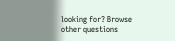looking for? Browse other questions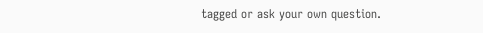tagged or ask your own question.